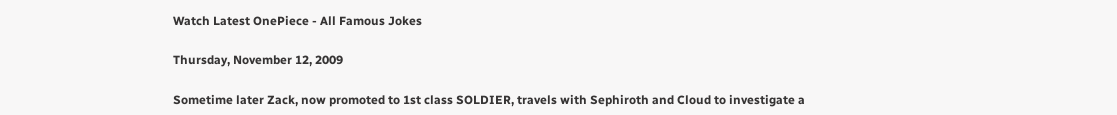Watch Latest OnePiece - All Famous Jokes

Thursday, November 12, 2009

Sometime later Zack, now promoted to 1st class SOLDIER, travels with Sephiroth and Cloud to investigate a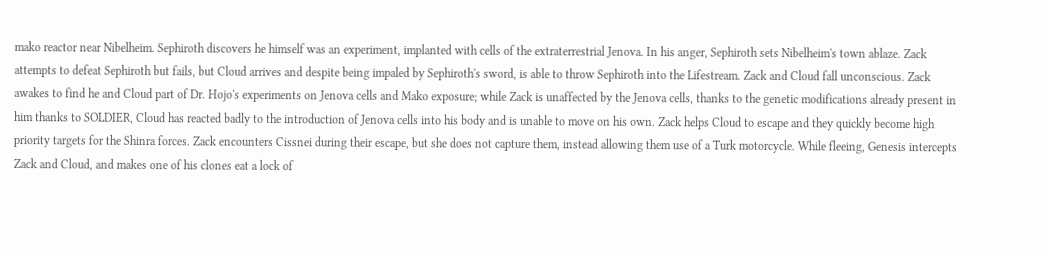mako reactor near Nibelheim. Sephiroth discovers he himself was an experiment, implanted with cells of the extraterrestrial Jenova. In his anger, Sephiroth sets Nibelheim's town ablaze. Zack attempts to defeat Sephiroth but fails, but Cloud arrives and despite being impaled by Sephiroth's sword, is able to throw Sephiroth into the Lifestream. Zack and Cloud fall unconscious. Zack awakes to find he and Cloud part of Dr. Hojo's experiments on Jenova cells and Mako exposure; while Zack is unaffected by the Jenova cells, thanks to the genetic modifications already present in him thanks to SOLDIER, Cloud has reacted badly to the introduction of Jenova cells into his body and is unable to move on his own. Zack helps Cloud to escape and they quickly become high priority targets for the Shinra forces. Zack encounters Cissnei during their escape, but she does not capture them, instead allowing them use of a Turk motorcycle. While fleeing, Genesis intercepts Zack and Cloud, and makes one of his clones eat a lock of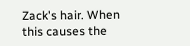Zack's hair. When this causes the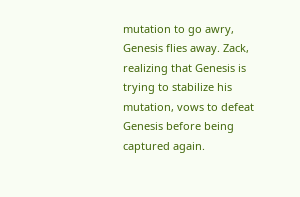mutation to go awry, Genesis flies away. Zack, realizing that Genesis is trying to stabilize his mutation, vows to defeat Genesis before being captured again.